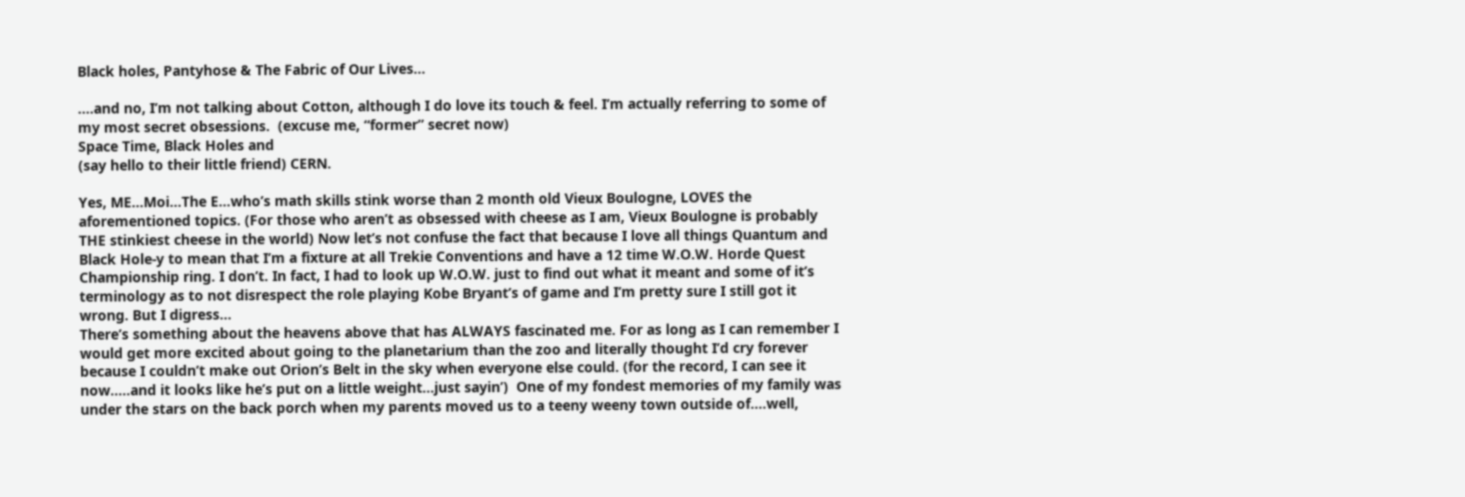Black holes, Pantyhose & The Fabric of Our Lives…

….and no, I’m not talking about Cotton, although I do love its touch & feel. I’m actually referring to some of my most secret obsessions.  (excuse me, “former” secret now)
Space Time, Black Holes and
(say hello to their little friend) CERN.

Yes, ME…Moi…The E…who’s math skills stink worse than 2 month old Vieux Boulogne, LOVES the aforementioned topics. (For those who aren’t as obsessed with cheese as I am, Vieux Boulogne is probably THE stinkiest cheese in the world) Now let’s not confuse the fact that because I love all things Quantum and Black Hole-y to mean that I’m a fixture at all Trekie Conventions and have a 12 time W.O.W. Horde Quest Championship ring. I don’t. In fact, I had to look up W.O.W. just to find out what it meant and some of it’s terminology as to not disrespect the role playing Kobe Bryant’s of game and I’m pretty sure I still got it wrong. But I digress…
There’s something about the heavens above that has ALWAYS fascinated me. For as long as I can remember I would get more excited about going to the planetarium than the zoo and literally thought I’d cry forever because I couldn’t make out Orion’s Belt in the sky when everyone else could. (for the record, I can see it now…..and it looks like he’s put on a little weight…just sayin’)  One of my fondest memories of my family was under the stars on the back porch when my parents moved us to a teeny weeny town outside of….well,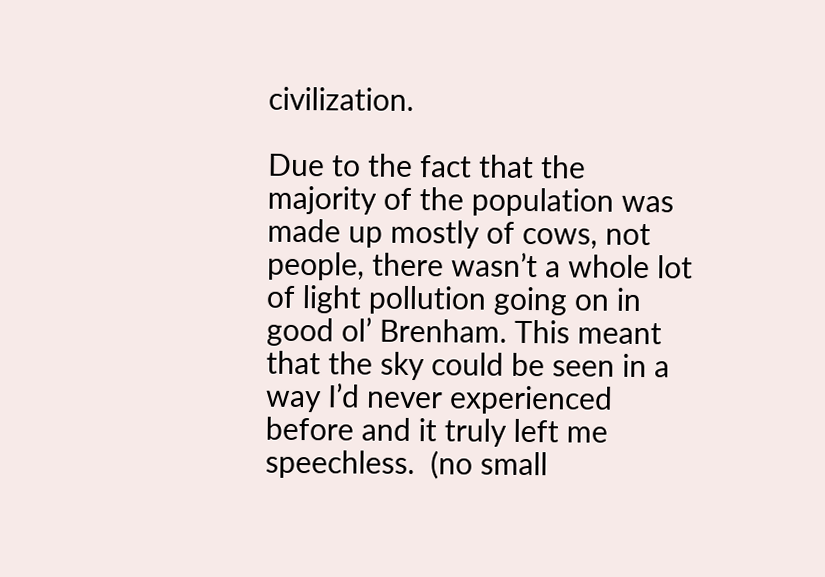civilization.

Due to the fact that the majority of the population was made up mostly of cows, not people, there wasn’t a whole lot of light pollution going on in good ol’ Brenham. This meant that the sky could be seen in a way I’d never experienced before and it truly left me speechless.  (no small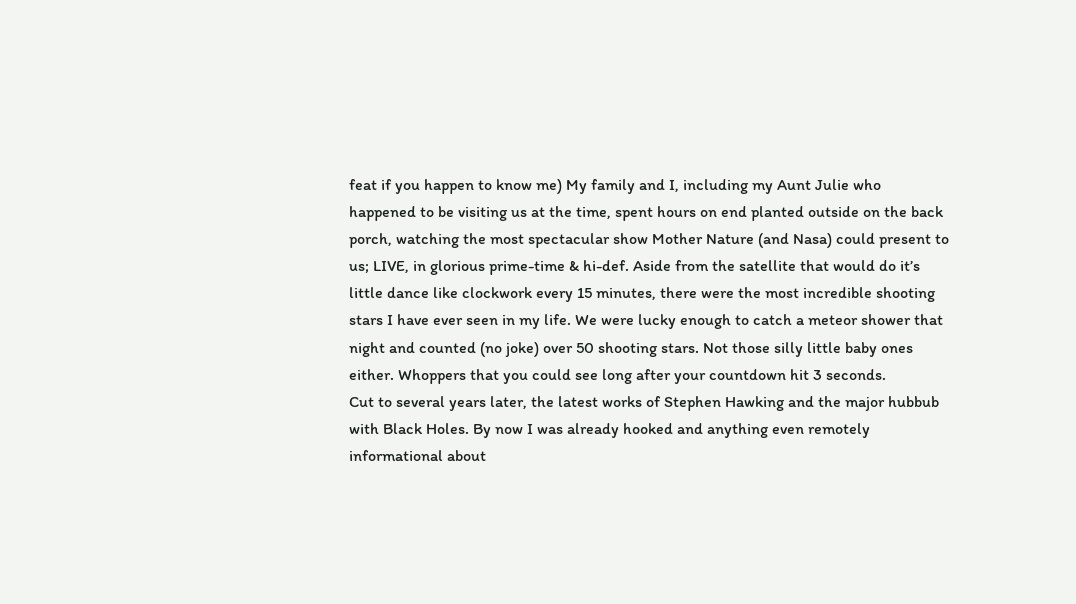feat if you happen to know me) My family and I, including my Aunt Julie who happened to be visiting us at the time, spent hours on end planted outside on the back porch, watching the most spectacular show Mother Nature (and Nasa) could present to us; LIVE, in glorious prime-time & hi-def. Aside from the satellite that would do it’s little dance like clockwork every 15 minutes, there were the most incredible shooting stars I have ever seen in my life. We were lucky enough to catch a meteor shower that night and counted (no joke) over 50 shooting stars. Not those silly little baby ones either. Whoppers that you could see long after your countdown hit 3 seconds.
Cut to several years later, the latest works of Stephen Hawking and the major hubbub with Black Holes. By now I was already hooked and anything even remotely informational about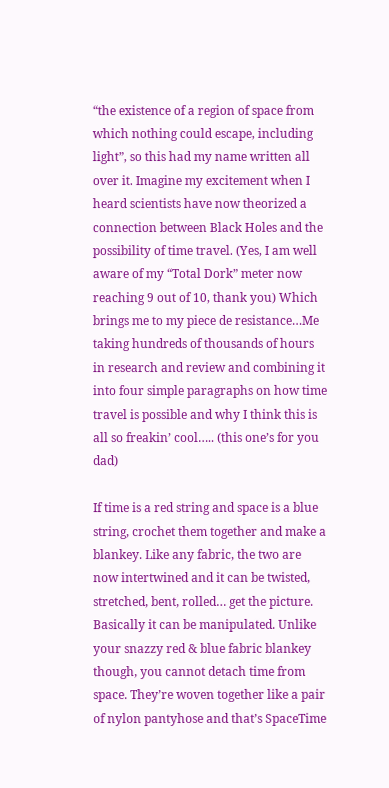“the existence of a region of space from which nothing could escape, including light”, so this had my name written all over it. Imagine my excitement when I heard scientists have now theorized a connection between Black Holes and the possibility of time travel. (Yes, I am well aware of my “Total Dork” meter now reaching 9 out of 10, thank you) Which brings me to my piece de resistance…Me taking hundreds of thousands of hours in research and review and combining it into four simple paragraphs on how time travel is possible and why I think this is all so freakin’ cool….. (this one’s for you dad)

If time is a red string and space is a blue string, crochet them together and make a blankey. Like any fabric, the two are now intertwined and it can be twisted, stretched, bent, rolled… get the picture. Basically it can be manipulated. Unlike your snazzy red & blue fabric blankey though, you cannot detach time from space. They’re woven together like a pair of nylon pantyhose and that’s SpaceTime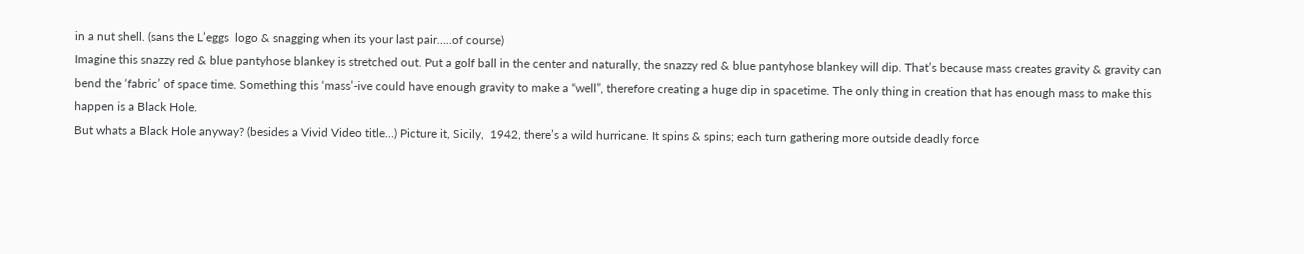in a nut shell. (sans the L’eggs  logo & snagging when its your last pair…..of course)
Imagine this snazzy red & blue pantyhose blankey is stretched out. Put a golf ball in the center and naturally, the snazzy red & blue pantyhose blankey will dip. That’s because mass creates gravity & gravity can bend the ‘fabric’ of space time. Something this ‘mass’-ive could have enough gravity to make a “well”, therefore creating a huge dip in spacetime. The only thing in creation that has enough mass to make this happen is a Black Hole.
But whats a Black Hole anyway? (besides a Vivid Video title…) Picture it, Sicily,  1942, there’s a wild hurricane. It spins & spins; each turn gathering more outside deadly force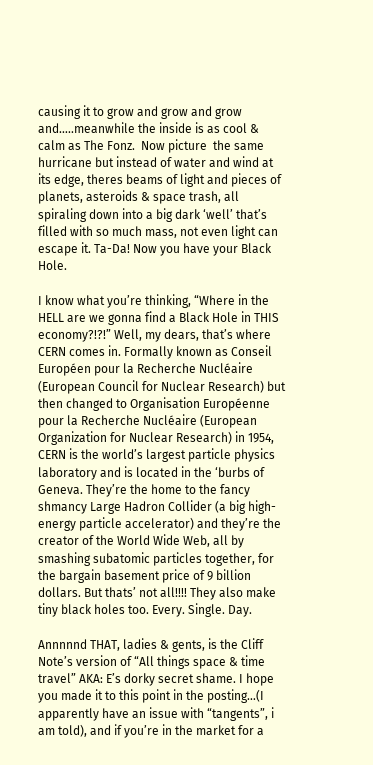causing it to grow and grow and grow and…..meanwhile the inside is as cool & calm as The Fonz.  Now picture  the same hurricane but instead of water and wind at its edge, theres beams of light and pieces of planets, asteroids & space trash, all spiraling down into a big dark ‘well’ that’s filled with so much mass, not even light can escape it. Ta-Da! Now you have your Black Hole.

I know what you’re thinking, “Where in the HELL are we gonna find a Black Hole in THIS economy?!?!” Well, my dears, that’s where CERN comes in. Formally known as Conseil Européen pour la Recherche Nucléaire (European Council for Nuclear Research) but then changed to Organisation Européenne pour la Recherche Nucléaire (European Organization for Nuclear Research) in 1954, CERN is the world’s largest particle physics laboratory and is located in the ‘burbs of Geneva. They’re the home to the fancy shmancy Large Hadron Collider (a big high-energy particle accelerator) and they’re the creator of the World Wide Web, all by smashing subatomic particles together, for the bargain basement price of 9 billion dollars. But thats’ not all!!!! They also make tiny black holes too. Every. Single. Day.

Annnnnd THAT, ladies & gents, is the Cliff Note’s version of “All things space & time travel” AKA: E’s dorky secret shame. I hope you made it to this point in the posting…(I apparently have an issue with “tangents”, i am told), and if you’re in the market for a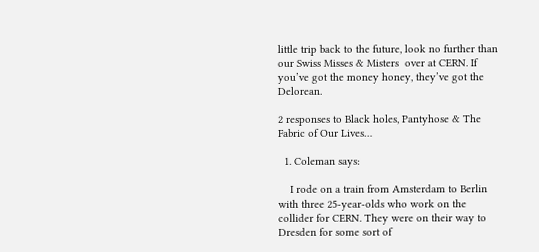little trip back to the future, look no further than our Swiss Misses & Misters  over at CERN. If you’ve got the money honey, they’ve got the Delorean.

2 responses to Black holes, Pantyhose & The Fabric of Our Lives…

  1. Coleman says:

    I rode on a train from Amsterdam to Berlin with three 25-year-olds who work on the collider for CERN. They were on their way to Dresden for some sort of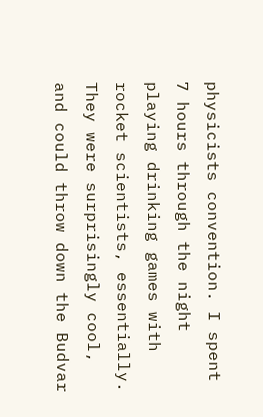physicists convention. I spent 7 hours through the night playing drinking games with rocket scientists, essentially. They were surprisingly cool, and could throw down the Budvar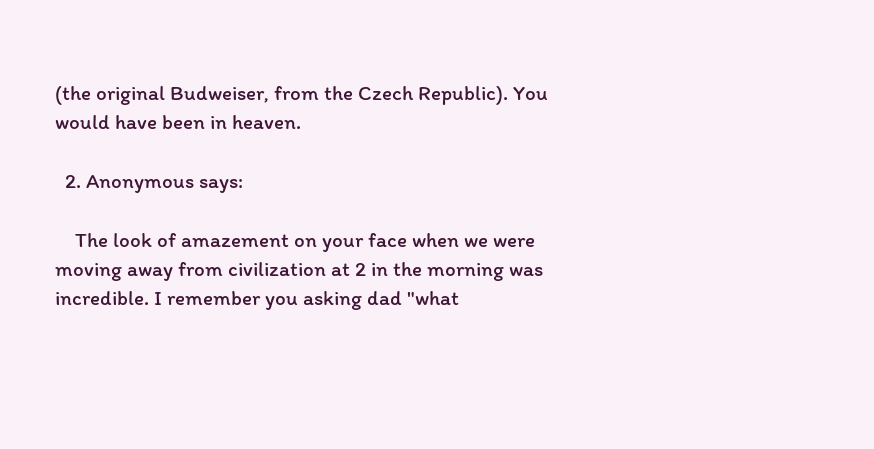(the original Budweiser, from the Czech Republic). You would have been in heaven.

  2. Anonymous says:

    The look of amazement on your face when we were moving away from civilization at 2 in the morning was incredible. I remember you asking dad "what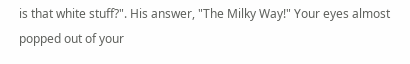is that white stuff?". His answer, "The Milky Way!" Your eyes almost popped out of your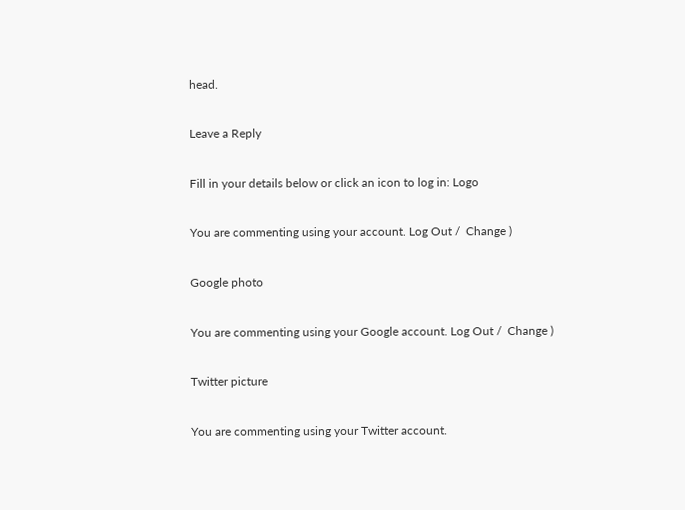head.

Leave a Reply

Fill in your details below or click an icon to log in: Logo

You are commenting using your account. Log Out /  Change )

Google photo

You are commenting using your Google account. Log Out /  Change )

Twitter picture

You are commenting using your Twitter account.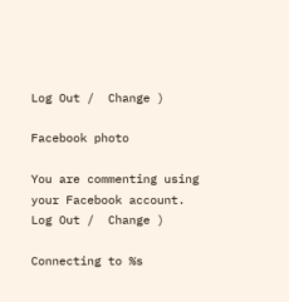Log Out /  Change )

Facebook photo

You are commenting using your Facebook account. Log Out /  Change )

Connecting to %s